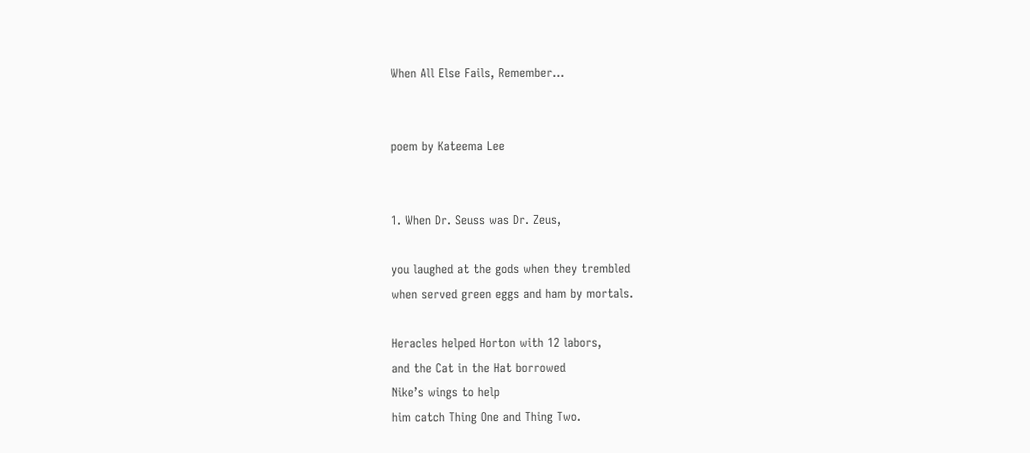When All Else Fails, Remember…


poem by Kateema Lee


1. When Dr. Seuss was Dr. Zeus,

you laughed at the gods when they trembled
when served green eggs and ham by mortals.

Heracles helped Horton with 12 labors,
and the Cat in the Hat borrowed
Nike’s wings to help
him catch Thing One and Thing Two.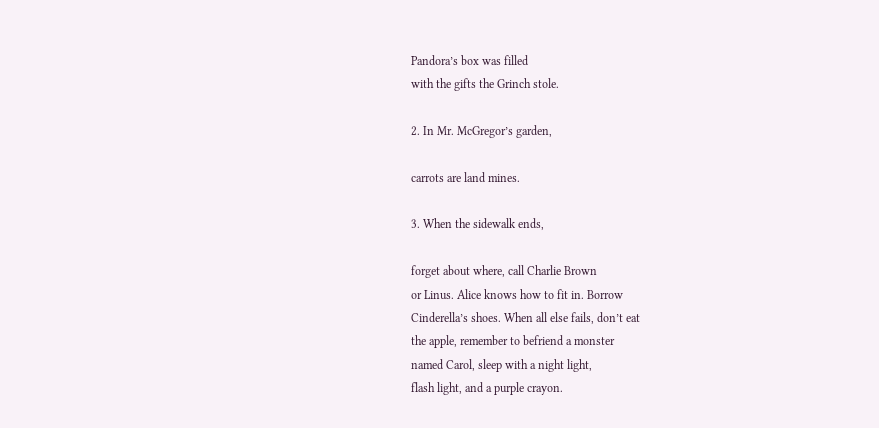Pandora’s box was filled
with the gifts the Grinch stole.

2. In Mr. McGregor’s garden,

carrots are land mines.

3. When the sidewalk ends,

forget about where, call Charlie Brown
or Linus. Alice knows how to fit in. Borrow
Cinderella’s shoes. When all else fails, don’t eat
the apple, remember to befriend a monster
named Carol, sleep with a night light,
flash light, and a purple crayon.